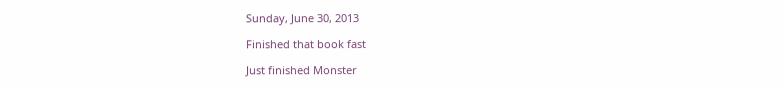Sunday, June 30, 2013

Finished that book fast

Just finished Monster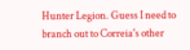Hunter Legion. Guess I need to branch out to Correia's other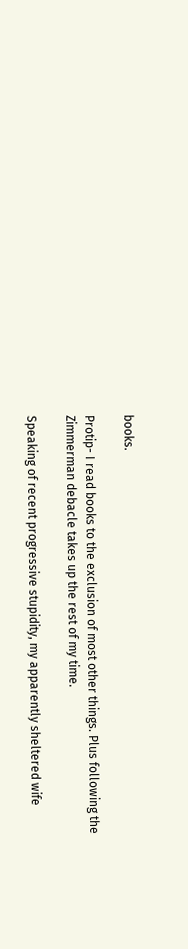books.

Protip- I read books to the exclusion of most other things. Plus following the Zimmerman debacle takes up the rest of my time.

Speaking of recent progressive stupidity, my apparently sheltered wife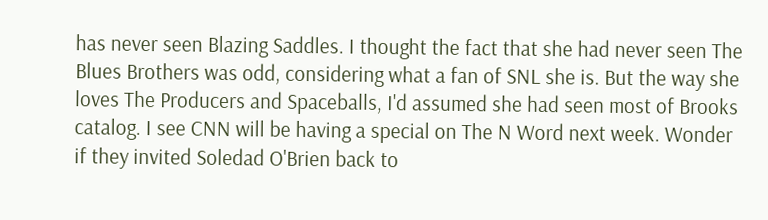has never seen Blazing Saddles. I thought the fact that she had never seen The Blues Brothers was odd, considering what a fan of SNL she is. But the way she loves The Producers and Spaceballs, I'd assumed she had seen most of Brooks catalog. I see CNN will be having a special on The N Word next week. Wonder if they invited Soledad O'Brien back to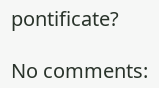pontificate?

No comments: